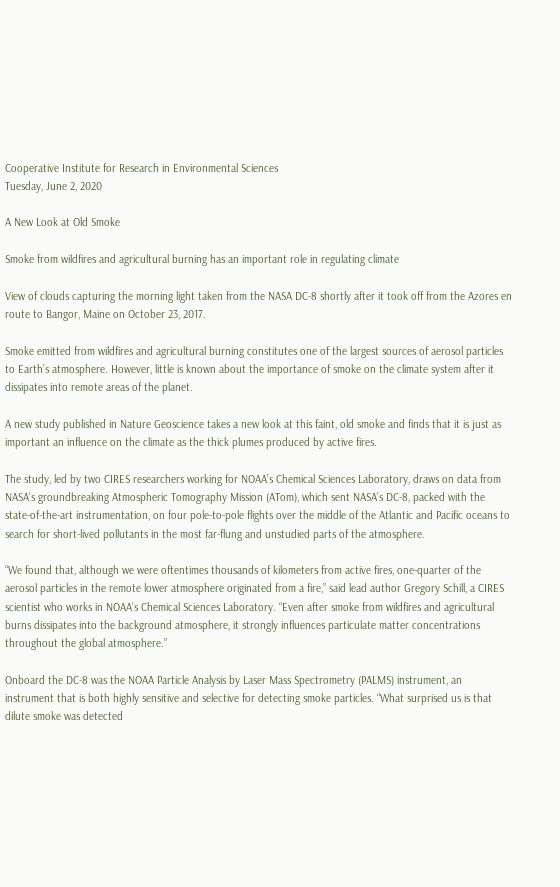Cooperative Institute for Research in Environmental Sciences
Tuesday, June 2, 2020

A New Look at Old Smoke

Smoke from wildfires and agricultural burning has an important role in regulating climate

View of clouds capturing the morning light taken from the NASA DC-8 shortly after it took off from the Azores en route to Bangor, Maine on October 23, 2017.

Smoke emitted from wildfires and agricultural burning constitutes one of the largest sources of aerosol particles to Earth’s atmosphere. However, little is known about the importance of smoke on the climate system after it dissipates into remote areas of the planet.

A new study published in Nature Geoscience takes a new look at this faint, old smoke and finds that it is just as important an influence on the climate as the thick plumes produced by active fires.

The study, led by two CIRES researchers working for NOAA’s Chemical Sciences Laboratory, draws on data from NASA’s groundbreaking Atmospheric Tomography Mission (ATom), which sent NASA’s DC-8, packed with the state-of-the-art instrumentation, on four pole-to-pole flights over the middle of the Atlantic and Pacific oceans to search for short-lived pollutants in the most far-flung and unstudied parts of the atmosphere.

“We found that, although we were oftentimes thousands of kilometers from active fires, one-quarter of the aerosol particles in the remote lower atmosphere originated from a fire,” said lead author Gregory Schill, a CIRES scientist who works in NOAA’s Chemical Sciences Laboratory. “Even after smoke from wildfires and agricultural burns dissipates into the background atmosphere, it strongly influences particulate matter concentrations throughout the global atmosphere.”

Onboard the DC-8 was the NOAA Particle Analysis by Laser Mass Spectrometry (PALMS) instrument, an instrument that is both highly sensitive and selective for detecting smoke particles. “What surprised us is that dilute smoke was detected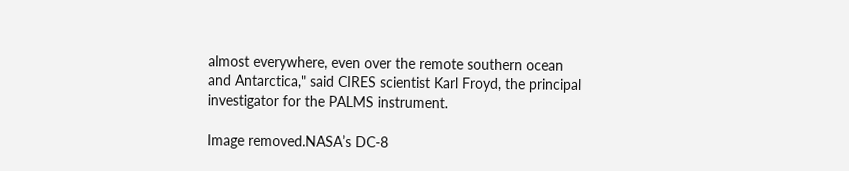almost everywhere, even over the remote southern ocean and Antarctica," said CIRES scientist Karl Froyd, the principal investigator for the PALMS instrument.

Image removed.NASA’s DC-8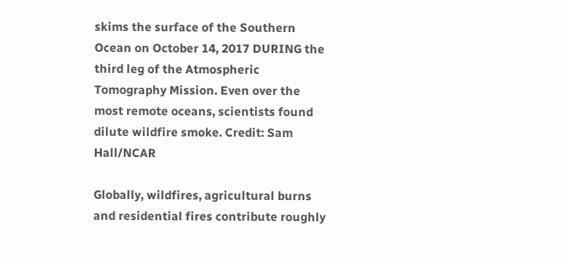skims the surface of the Southern Ocean on October 14, 2017 DURING the third leg of the Atmospheric Tomography Mission. Even over the most remote oceans, scientists found dilute wildfire smoke. Credit: Sam Hall/NCAR

Globally, wildfires, agricultural burns and residential fires contribute roughly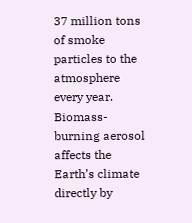37 million tons of smoke particles to the atmosphere every year. Biomass-burning aerosol affects the Earth’s climate directly by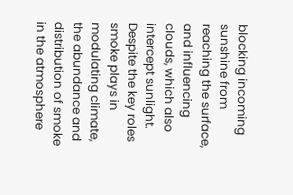blocking incoming sunshine from reaching the surface, and influencing clouds, which also intercept sunlight. Despite the key roles smoke plays in modulating climate, the abundance and distribution of smoke in the atmosphere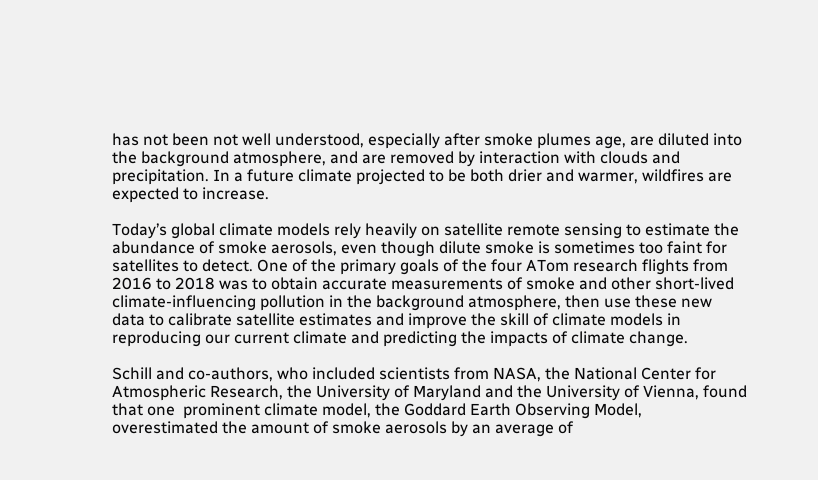has not been not well understood, especially after smoke plumes age, are diluted into the background atmosphere, and are removed by interaction with clouds and precipitation. In a future climate projected to be both drier and warmer, wildfires are expected to increase.

Today’s global climate models rely heavily on satellite remote sensing to estimate the abundance of smoke aerosols, even though dilute smoke is sometimes too faint for satellites to detect. One of the primary goals of the four ATom research flights from 2016 to 2018 was to obtain accurate measurements of smoke and other short-lived climate-influencing pollution in the background atmosphere, then use these new data to calibrate satellite estimates and improve the skill of climate models in reproducing our current climate and predicting the impacts of climate change.

Schill and co-authors, who included scientists from NASA, the National Center for Atmospheric Research, the University of Maryland and the University of Vienna, found that one  prominent climate model, the Goddard Earth Observing Model, overestimated the amount of smoke aerosols by an average of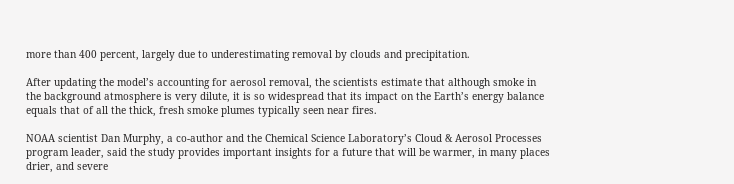more than 400 percent, largely due to underestimating removal by clouds and precipitation.

After updating the model’s accounting for aerosol removal, the scientists estimate that although smoke in the background atmosphere is very dilute, it is so widespread that its impact on the Earth’s energy balance equals that of all the thick, fresh smoke plumes typically seen near fires.

NOAA scientist Dan Murphy, a co-author and the Chemical Science Laboratory’s Cloud & Aerosol Processes program leader, said the study provides important insights for a future that will be warmer, in many places drier, and severe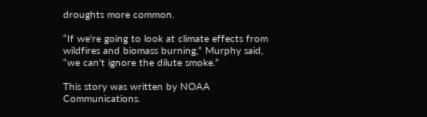droughts more common.

“If we're going to look at climate effects from wildfires and biomass burning,” Murphy said, “we can't ignore the dilute smoke.”

This story was written by NOAA Communications.